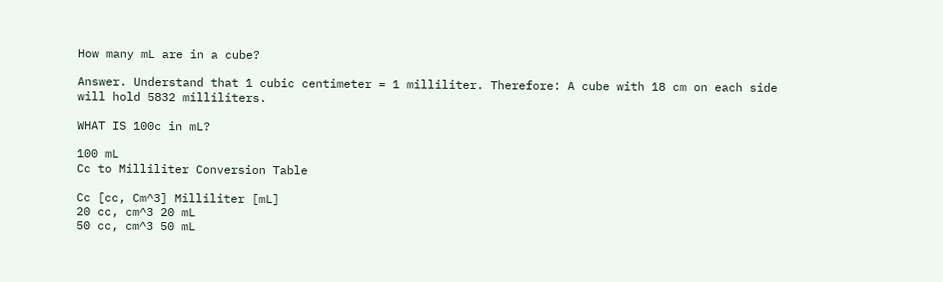How many mL are in a cube?

Answer. Understand that 1 cubic centimeter = 1 milliliter. Therefore: A cube with 18 cm on each side will hold 5832 milliliters.

WHAT IS 100c in mL?

100 mL
Cc to Milliliter Conversion Table

Cc [cc, Cm^3] Milliliter [mL]
20 cc, cm^3 20 mL
50 cc, cm^3 50 mL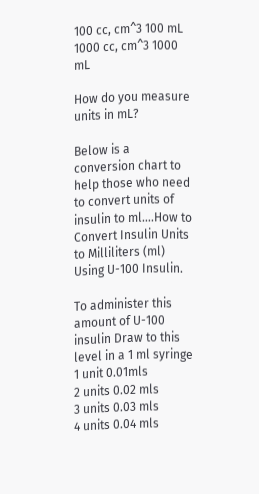100 cc, cm^3 100 mL
1000 cc, cm^3 1000 mL

How do you measure units in mL?

Below is a conversion chart to help those who need to convert units of insulin to ml….How to Convert Insulin Units to Milliliters (ml) Using U-100 Insulin.

To administer this amount of U-100 insulin Draw to this level in a 1 ml syringe
1 unit 0.01mls
2 units 0.02 mls
3 units 0.03 mls
4 units 0.04 mls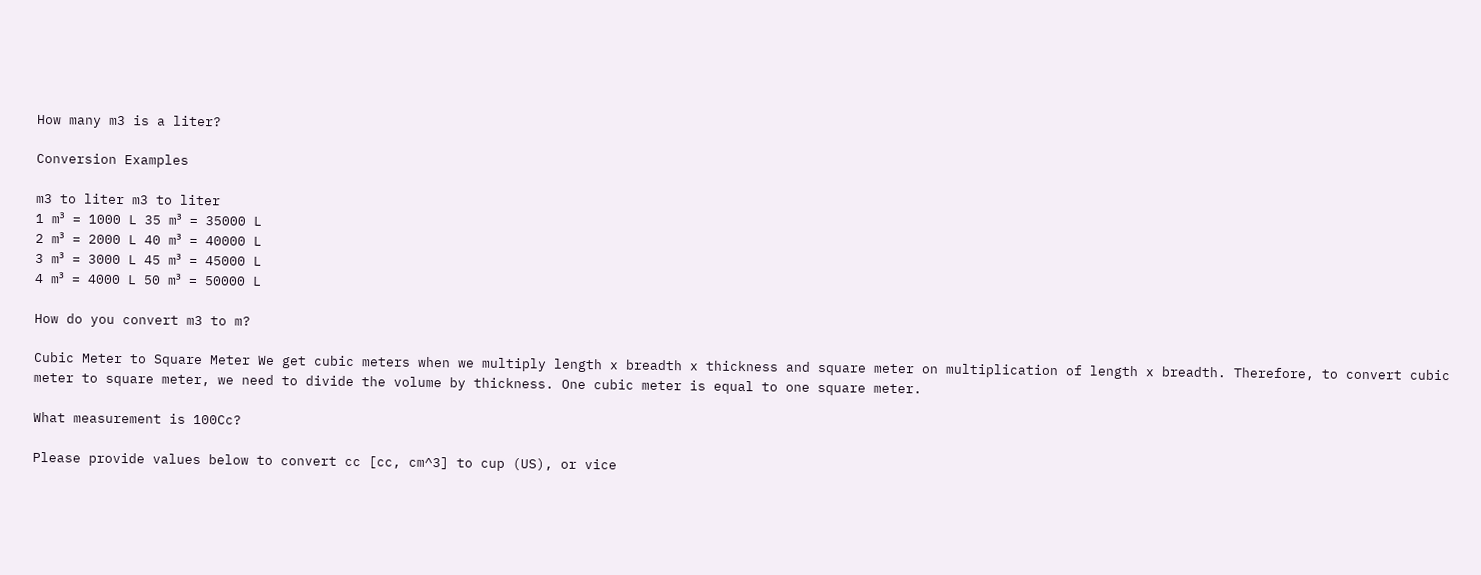How many m3 is a liter?

Conversion Examples

m3 to liter m3 to liter
1 m³ = 1000 L 35 m³ = 35000 L
2 m³ = 2000 L 40 m³ = 40000 L
3 m³ = 3000 L 45 m³ = 45000 L
4 m³ = 4000 L 50 m³ = 50000 L

How do you convert m3 to m?

Cubic Meter to Square Meter We get cubic meters when we multiply length x breadth x thickness and square meter on multiplication of length x breadth. Therefore, to convert cubic meter to square meter, we need to divide the volume by thickness. One cubic meter is equal to one square meter.

What measurement is 100Cc?

Please provide values below to convert cc [cc, cm^3] to cup (US), or vice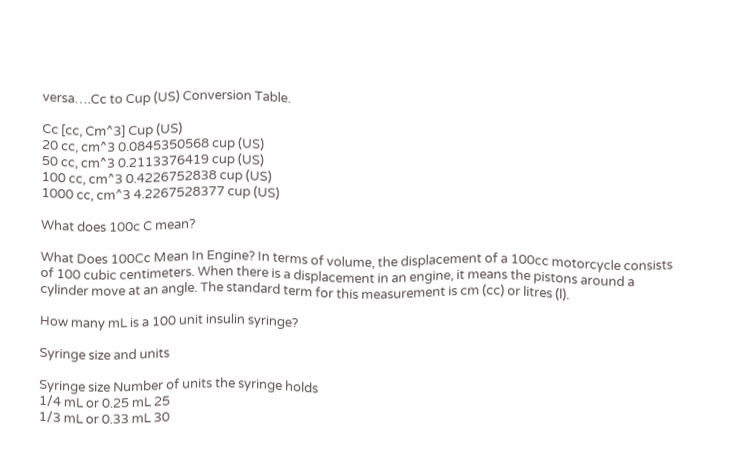versa….Cc to Cup (US) Conversion Table.

Cc [cc, Cm^3] Cup (US)
20 cc, cm^3 0.0845350568 cup (US)
50 cc, cm^3 0.2113376419 cup (US)
100 cc, cm^3 0.4226752838 cup (US)
1000 cc, cm^3 4.2267528377 cup (US)

What does 100c C mean?

What Does 100Cc Mean In Engine? In terms of volume, the displacement of a 100cc motorcycle consists of 100 cubic centimeters. When there is a displacement in an engine, it means the pistons around a cylinder move at an angle. The standard term for this measurement is cm (cc) or litres (l).

How many mL is a 100 unit insulin syringe?

Syringe size and units

Syringe size Number of units the syringe holds
1/4 mL or 0.25 mL 25
1/3 mL or 0.33 mL 30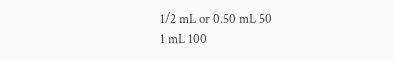1/2 mL or 0.50 mL 50
1 mL 100